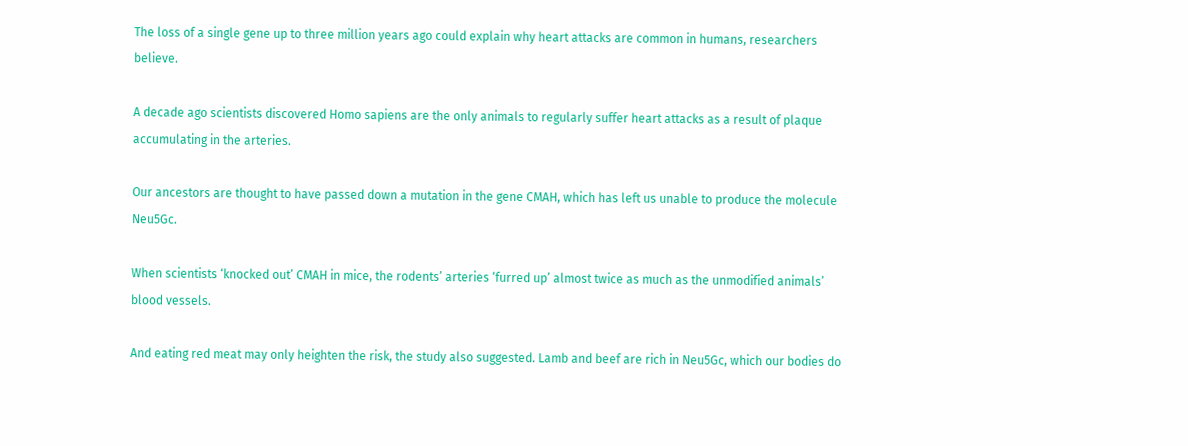The loss of a single gene up to three million years ago could explain why heart attacks are common in humans, researchers believe.

A decade ago scientists discovered Homo sapiens are the only animals to regularly suffer heart attacks as a result of plaque accumulating in the arteries.

Our ancestors are thought to have passed down a mutation in the gene CMAH, which has left us unable to produce the molecule Neu5Gc.

When scientists ‘knocked out’ CMAH in mice, the rodents’ arteries ‘furred up’ almost twice as much as the unmodified animals’ blood vessels.

And eating red meat may only heighten the risk, the study also suggested. Lamb and beef are rich in Neu5Gc, which our bodies do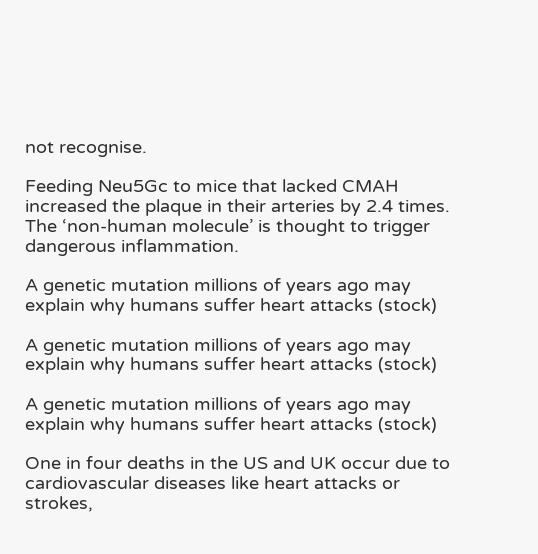not recognise.

Feeding Neu5Gc to mice that lacked CMAH increased the plaque in their arteries by 2.4 times. The ‘non-human molecule’ is thought to trigger dangerous inflammation.

A genetic mutation millions of years ago may explain why humans suffer heart attacks (stock)

A genetic mutation millions of years ago may explain why humans suffer heart attacks (stock)

A genetic mutation millions of years ago may explain why humans suffer heart attacks (stock)

One in four deaths in the US and UK occur due to cardiovascular diseases like heart attacks or strokes,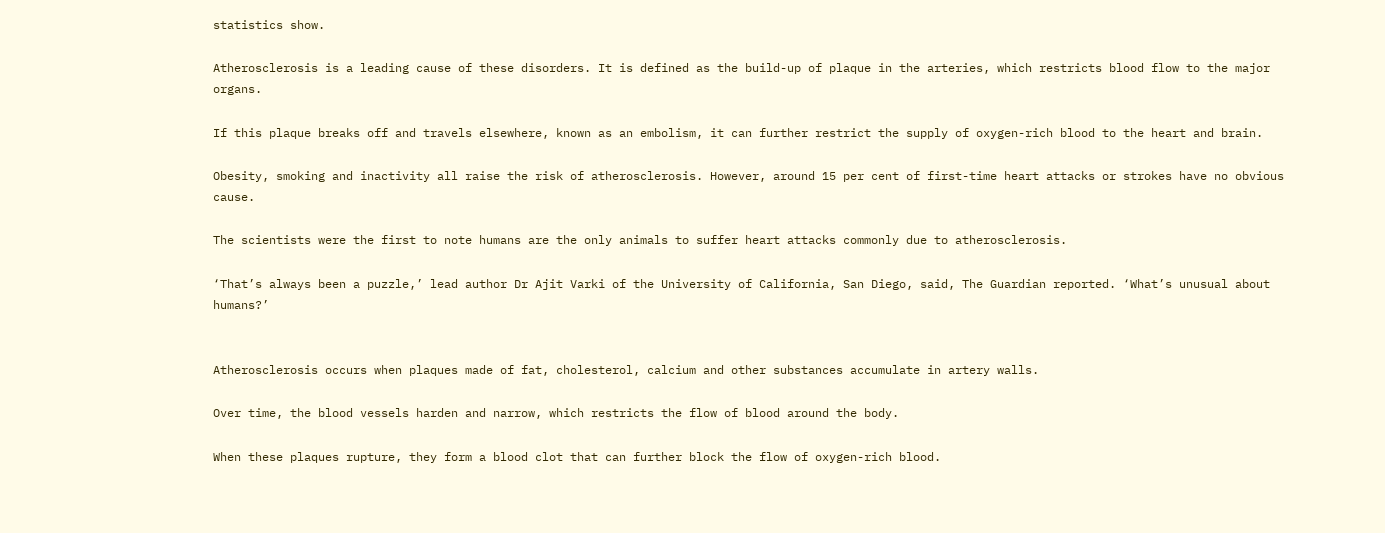statistics show.

Atherosclerosis is a leading cause of these disorders. It is defined as the build-up of plaque in the arteries, which restricts blood flow to the major organs.

If this plaque breaks off and travels elsewhere, known as an embolism, it can further restrict the supply of oxygen-rich blood to the heart and brain.

Obesity, smoking and inactivity all raise the risk of atherosclerosis. However, around 15 per cent of first-time heart attacks or strokes have no obvious cause.

The scientists were the first to note humans are the only animals to suffer heart attacks commonly due to atherosclerosis.

‘That’s always been a puzzle,’ lead author Dr Ajit Varki of the University of California, San Diego, said, The Guardian reported. ‘What’s unusual about humans?’


Atherosclerosis occurs when plaques made of fat, cholesterol, calcium and other substances accumulate in artery walls.

Over time, the blood vessels harden and narrow, which restricts the flow of blood around the body.

When these plaques rupture, they form a blood clot that can further block the flow of oxygen-rich blood.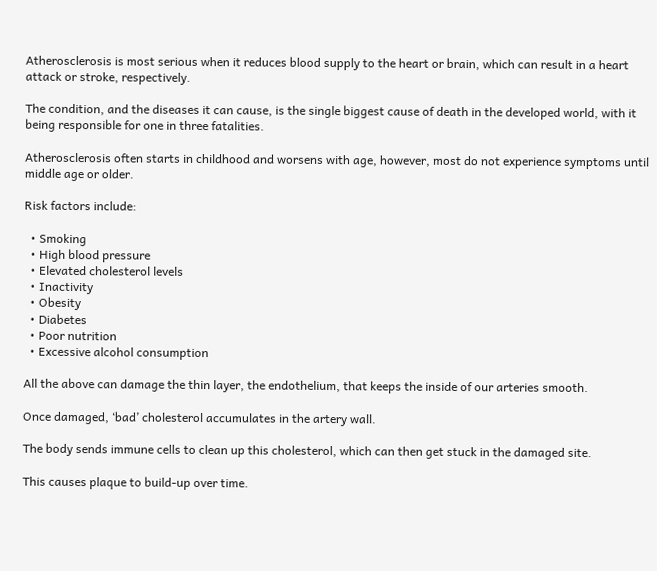Atherosclerosis is most serious when it reduces blood supply to the heart or brain, which can result in a heart attack or stroke, respectively.

The condition, and the diseases it can cause, is the single biggest cause of death in the developed world, with it being responsible for one in three fatalities.

Atherosclerosis often starts in childhood and worsens with age, however, most do not experience symptoms until middle age or older.

Risk factors include:

  • Smoking
  • High blood pressure
  • Elevated cholesterol levels
  • Inactivity
  • Obesity
  • Diabetes
  • Poor nutrition
  • Excessive alcohol consumption

All the above can damage the thin layer, the endothelium, that keeps the inside of our arteries smooth.

Once damaged, ‘bad’ cholesterol accumulates in the artery wall.

The body sends immune cells to clean up this cholesterol, which can then get stuck in the damaged site.

This causes plaque to build-up over time.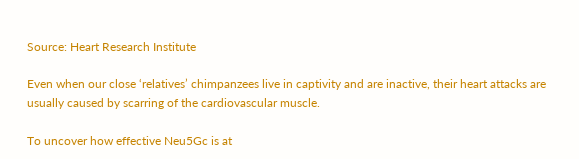Source: Heart Research Institute

Even when our close ‘relatives’ chimpanzees live in captivity and are inactive, their heart attacks are usually caused by scarring of the cardiovascular muscle.

To uncover how effective Neu5Gc is at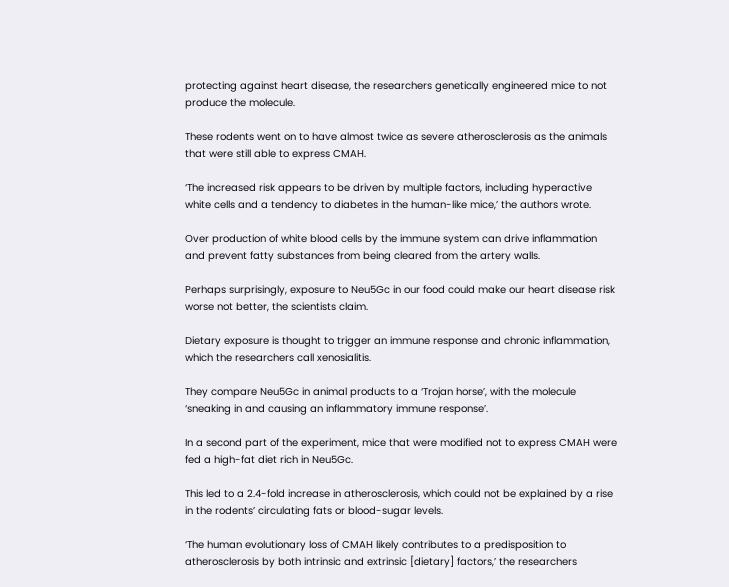protecting against heart disease, the researchers genetically engineered mice to not produce the molecule.

These rodents went on to have almost twice as severe atherosclerosis as the animals that were still able to express CMAH.

‘The increased risk appears to be driven by multiple factors, including hyperactive white cells and a tendency to diabetes in the human-like mice,’ the authors wrote.

Over production of white blood cells by the immune system can drive inflammation and prevent fatty substances from being cleared from the artery walls.

Perhaps surprisingly, exposure to Neu5Gc in our food could make our heart disease risk worse not better, the scientists claim.

Dietary exposure is thought to trigger an immune response and chronic inflammation, which the researchers call xenosialitis.

They compare Neu5Gc in animal products to a ‘Trojan horse’, with the molecule ‘sneaking in and causing an inflammatory immune response’.

In a second part of the experiment, mice that were modified not to express CMAH were fed a high-fat diet rich in Neu5Gc.

This led to a 2.4-fold increase in atherosclerosis, which could not be explained by a rise in the rodents’ circulating fats or blood-sugar levels.

‘The human evolutionary loss of CMAH likely contributes to a predisposition to atherosclerosis by both intrinsic and extrinsic [dietary] factors,’ the researchers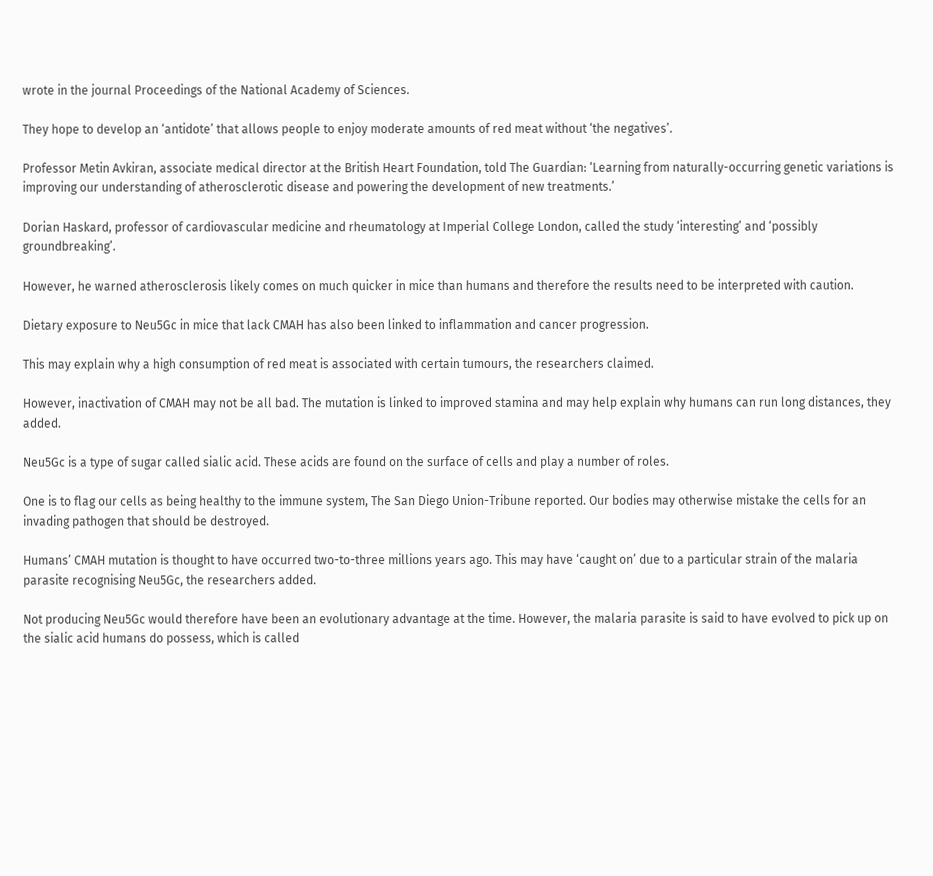wrote in the journal Proceedings of the National Academy of Sciences.

They hope to develop an ‘antidote’ that allows people to enjoy moderate amounts of red meat without ‘the negatives’.

Professor Metin Avkiran, associate medical director at the British Heart Foundation, told The Guardian: ‘Learning from naturally-occurring genetic variations is improving our understanding of atherosclerotic disease and powering the development of new treatments.’

Dorian Haskard, professor of cardiovascular medicine and rheumatology at Imperial College London, called the study ‘interesting’ and ‘possibly groundbreaking’.

However, he warned atherosclerosis likely comes on much quicker in mice than humans and therefore the results need to be interpreted with caution.

Dietary exposure to Neu5Gc in mice that lack CMAH has also been linked to inflammation and cancer progression.

This may explain why a high consumption of red meat is associated with certain tumours, the researchers claimed.

However, inactivation of CMAH may not be all bad. The mutation is linked to improved stamina and may help explain why humans can run long distances, they added.

Neu5Gc is a type of sugar called sialic acid. These acids are found on the surface of cells and play a number of roles.

One is to flag our cells as being healthy to the immune system, The San Diego Union-Tribune reported. Our bodies may otherwise mistake the cells for an invading pathogen that should be destroyed.

Humans’ CMAH mutation is thought to have occurred two-to-three millions years ago. This may have ‘caught on’ due to a particular strain of the malaria parasite recognising Neu5Gc, the researchers added.

Not producing Neu5Gc would therefore have been an evolutionary advantage at the time. However, the malaria parasite is said to have evolved to pick up on the sialic acid humans do possess, which is called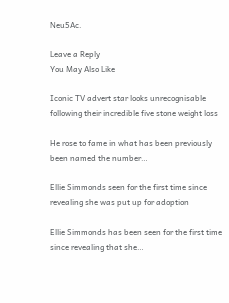Neu5Ac.

Leave a Reply
You May Also Like

Iconic TV advert star looks unrecognisable following their incredible five stone weight loss

He rose to fame in what has been previously been named the number…

Ellie Simmonds seen for the first time since revealing she was put up for adoption

Ellie Simmonds has been seen for the first time since revealing that she…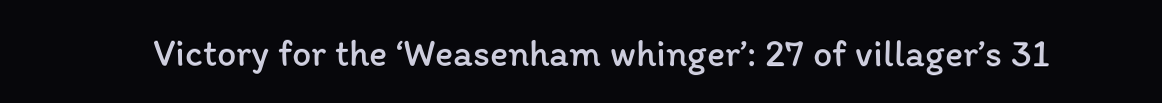Victory for the ‘Weasenham whinger’: 27 of villager’s 31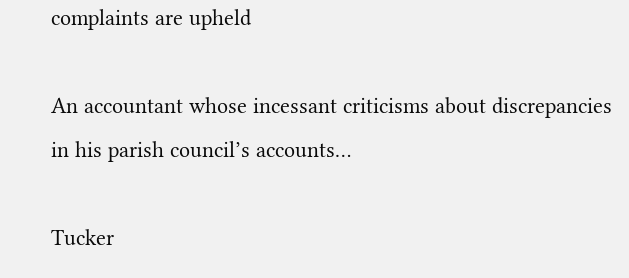complaints are upheld

An accountant whose incessant criticisms about discrepancies in his parish council’s accounts…

Tucker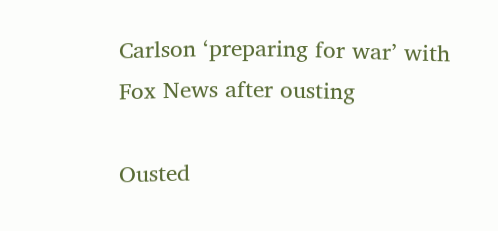Carlson ‘preparing for war’ with Fox News after ousting

Ousted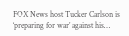FOX News host Tucker Carlson is ‘preparing for war’ against his…